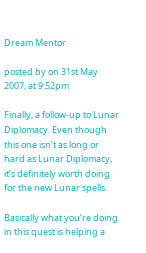Dream Mentor

posted by on 31st May 2007, at 9:52pm

Finally, a follow-up to Lunar Diplomacy. Even though this one isn’t as long or hard as Lunar Diplomacy, it’s definitely worth doing for the new Lunar spells.

Basically what you’re doing in this quest is helping a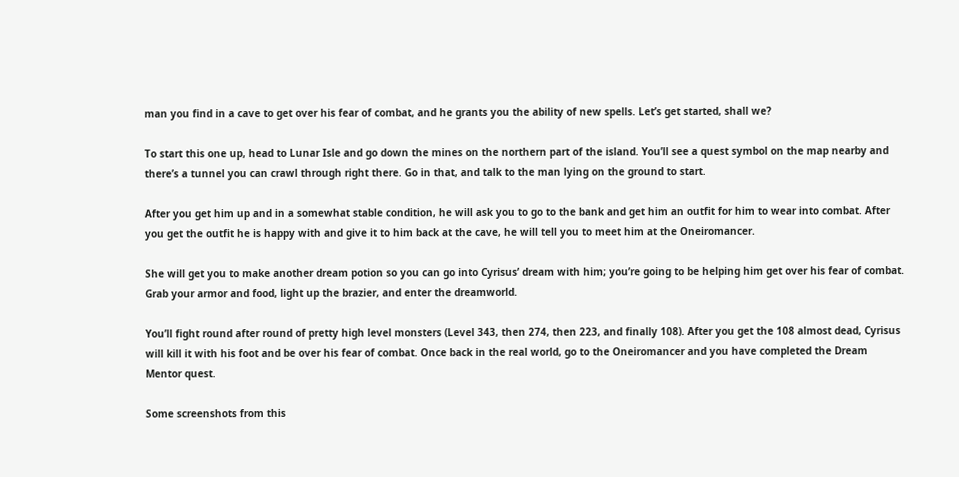man you find in a cave to get over his fear of combat, and he grants you the ability of new spells. Let’s get started, shall we?

To start this one up, head to Lunar Isle and go down the mines on the northern part of the island. You’ll see a quest symbol on the map nearby and there’s a tunnel you can crawl through right there. Go in that, and talk to the man lying on the ground to start.

After you get him up and in a somewhat stable condition, he will ask you to go to the bank and get him an outfit for him to wear into combat. After you get the outfit he is happy with and give it to him back at the cave, he will tell you to meet him at the Oneiromancer.

She will get you to make another dream potion so you can go into Cyrisus’ dream with him; you’re going to be helping him get over his fear of combat. Grab your armor and food, light up the brazier, and enter the dreamworld.

You’ll fight round after round of pretty high level monsters (Level 343, then 274, then 223, and finally 108). After you get the 108 almost dead, Cyrisus will kill it with his foot and be over his fear of combat. Once back in the real world, go to the Oneiromancer and you have completed the Dream Mentor quest.

Some screenshots from this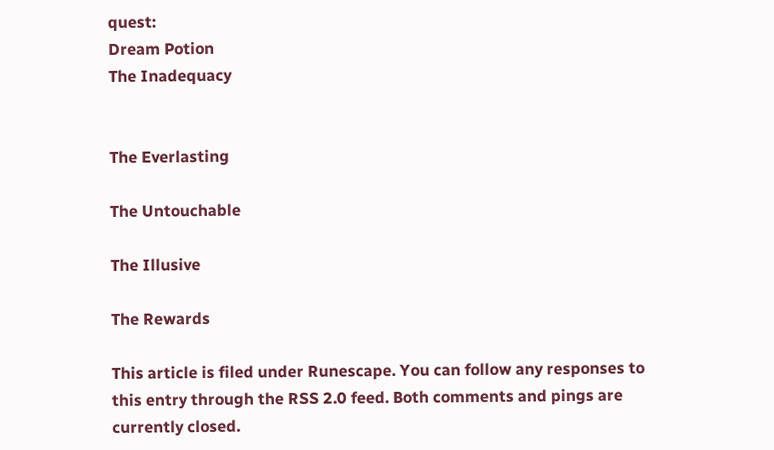quest:
Dream Potion
The Inadequacy


The Everlasting

The Untouchable

The Illusive

The Rewards

This article is filed under Runescape. You can follow any responses to this entry through the RSS 2.0 feed. Both comments and pings are currently closed.